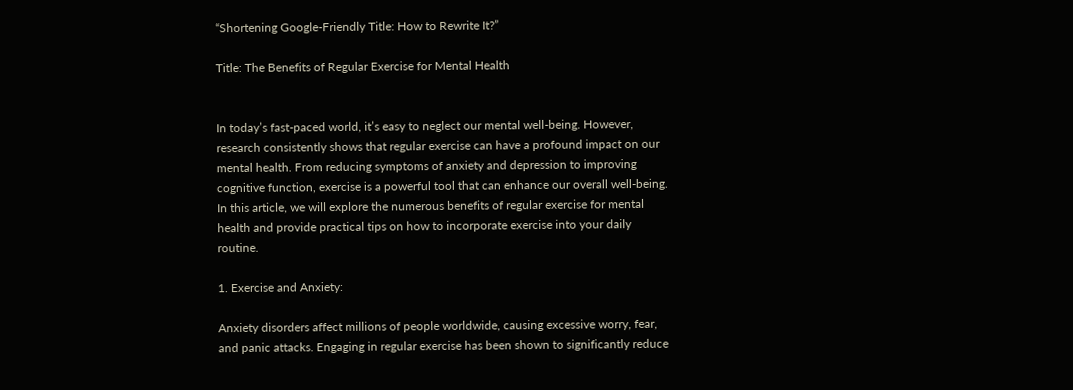“Shortening Google-Friendly Title: How to Rewrite It?”

Title: The Benefits of Regular Exercise for Mental Health


In today’s fast-paced world, it’s easy to neglect our mental well-being. However, research consistently shows that regular exercise can have a profound impact on our mental health. From reducing symptoms of anxiety and depression to improving cognitive function, exercise is a powerful tool that can enhance our overall well-being. In this article, we will explore the numerous benefits of regular exercise for mental health and provide practical tips on how to incorporate exercise into your daily routine.

1. Exercise and Anxiety:

Anxiety disorders affect millions of people worldwide, causing excessive worry, fear, and panic attacks. Engaging in regular exercise has been shown to significantly reduce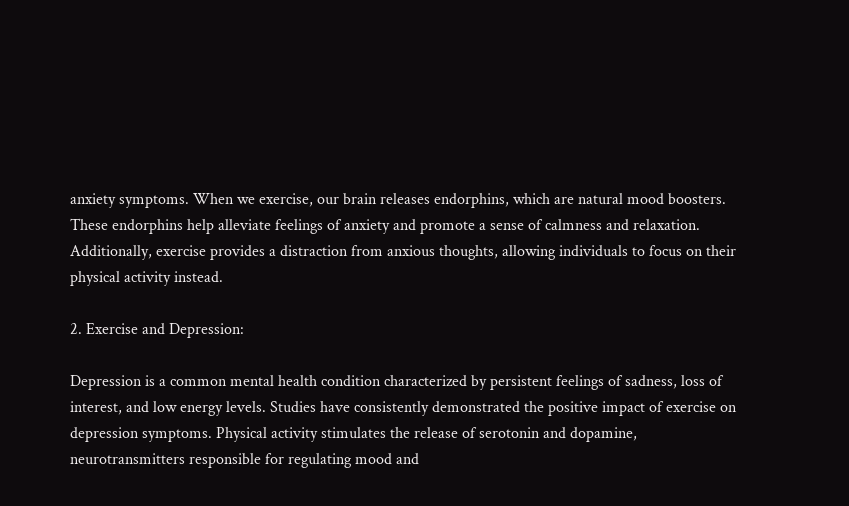anxiety symptoms. When we exercise, our brain releases endorphins, which are natural mood boosters. These endorphins help alleviate feelings of anxiety and promote a sense of calmness and relaxation. Additionally, exercise provides a distraction from anxious thoughts, allowing individuals to focus on their physical activity instead.

2. Exercise and Depression:

Depression is a common mental health condition characterized by persistent feelings of sadness, loss of interest, and low energy levels. Studies have consistently demonstrated the positive impact of exercise on depression symptoms. Physical activity stimulates the release of serotonin and dopamine, neurotransmitters responsible for regulating mood and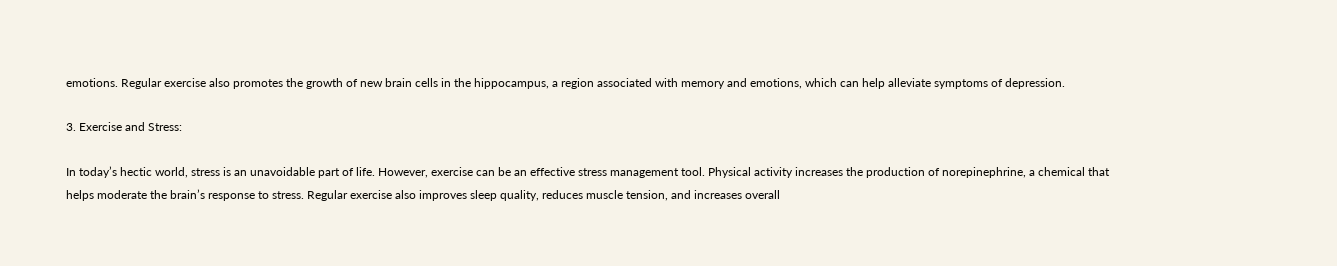emotions. Regular exercise also promotes the growth of new brain cells in the hippocampus, a region associated with memory and emotions, which can help alleviate symptoms of depression.

3. Exercise and Stress:

In today’s hectic world, stress is an unavoidable part of life. However, exercise can be an effective stress management tool. Physical activity increases the production of norepinephrine, a chemical that helps moderate the brain’s response to stress. Regular exercise also improves sleep quality, reduces muscle tension, and increases overall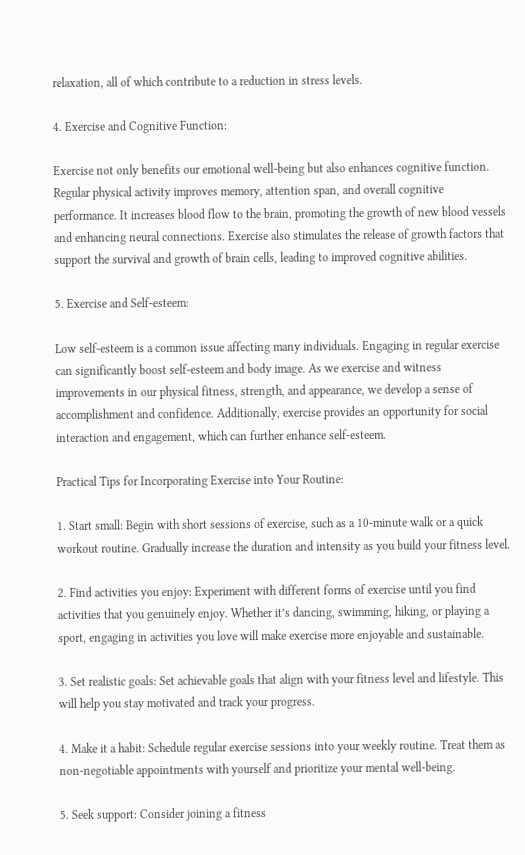relaxation, all of which contribute to a reduction in stress levels.

4. Exercise and Cognitive Function:

Exercise not only benefits our emotional well-being but also enhances cognitive function. Regular physical activity improves memory, attention span, and overall cognitive performance. It increases blood flow to the brain, promoting the growth of new blood vessels and enhancing neural connections. Exercise also stimulates the release of growth factors that support the survival and growth of brain cells, leading to improved cognitive abilities.

5. Exercise and Self-esteem:

Low self-esteem is a common issue affecting many individuals. Engaging in regular exercise can significantly boost self-esteem and body image. As we exercise and witness improvements in our physical fitness, strength, and appearance, we develop a sense of accomplishment and confidence. Additionally, exercise provides an opportunity for social interaction and engagement, which can further enhance self-esteem.

Practical Tips for Incorporating Exercise into Your Routine:

1. Start small: Begin with short sessions of exercise, such as a 10-minute walk or a quick workout routine. Gradually increase the duration and intensity as you build your fitness level.

2. Find activities you enjoy: Experiment with different forms of exercise until you find activities that you genuinely enjoy. Whether it’s dancing, swimming, hiking, or playing a sport, engaging in activities you love will make exercise more enjoyable and sustainable.

3. Set realistic goals: Set achievable goals that align with your fitness level and lifestyle. This will help you stay motivated and track your progress.

4. Make it a habit: Schedule regular exercise sessions into your weekly routine. Treat them as non-negotiable appointments with yourself and prioritize your mental well-being.

5. Seek support: Consider joining a fitness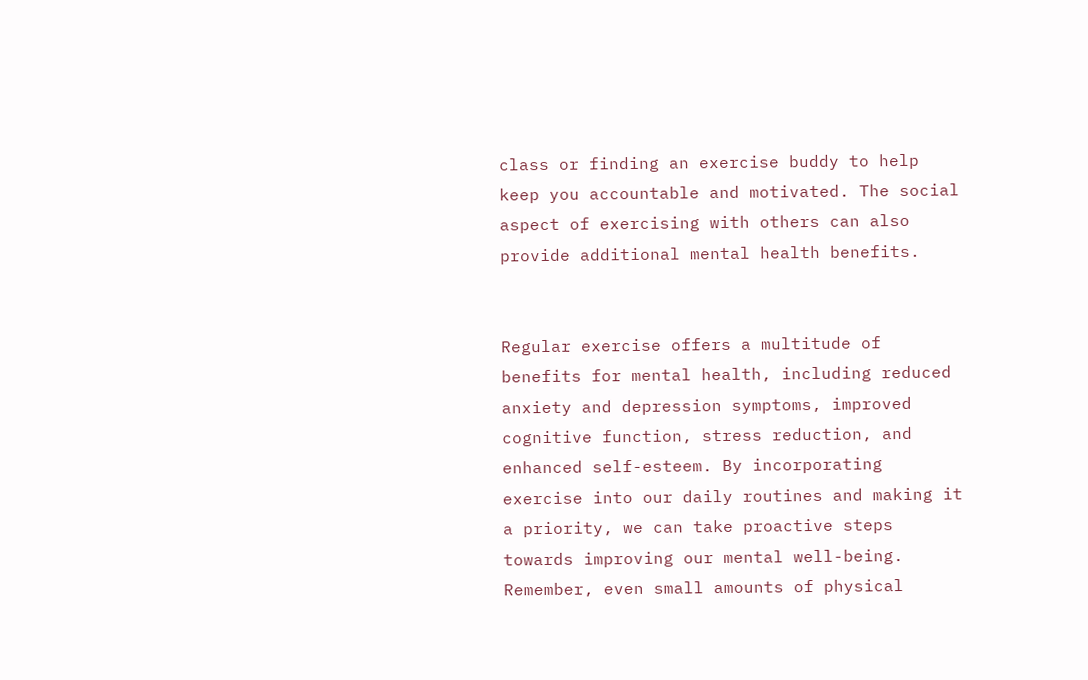class or finding an exercise buddy to help keep you accountable and motivated. The social aspect of exercising with others can also provide additional mental health benefits.


Regular exercise offers a multitude of benefits for mental health, including reduced anxiety and depression symptoms, improved cognitive function, stress reduction, and enhanced self-esteem. By incorporating exercise into our daily routines and making it a priority, we can take proactive steps towards improving our mental well-being. Remember, even small amounts of physical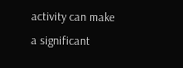activity can make a significant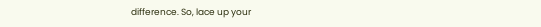difference. So, lace up your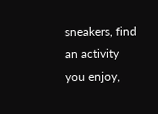sneakers, find an activity you enjoy,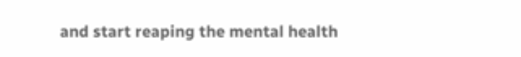and start reaping the mental health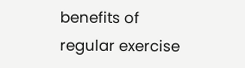benefits of regular exercise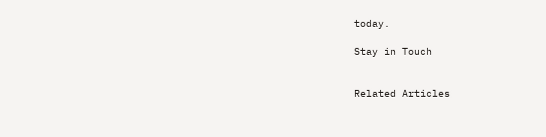today.

Stay in Touch


Related Articles